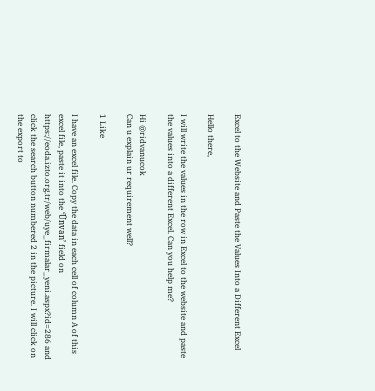Excel to the Website and Paste the Values Into a Different Excel

Hello there,

I will write the values in the row in Excel to the website and paste the values into a different Excel. Can you help me?

Hi @ridvanucok
Can u explain ur requirement well?

1 Like

I have an excel file. Copy the data in each cell of column A of this excel file, paste it into the ‘Ünvan’ field on https://eoda.izto.org.tr/web/uye_firmalar_yeni.aspx?id=286 and click the search button numbered 2 in the picture. I will click on the export to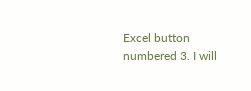Excel button numbered 3. I will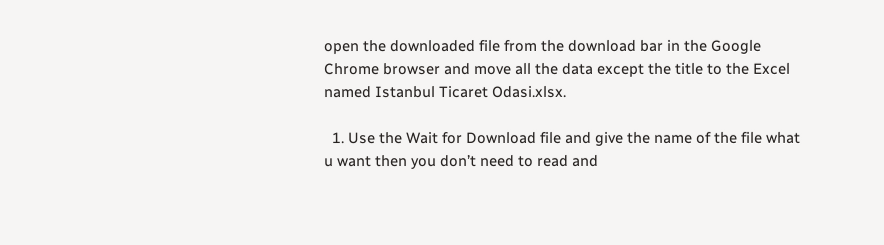open the downloaded file from the download bar in the Google Chrome browser and move all the data except the title to the Excel named Istanbul Ticaret Odasi.xlsx.

  1. Use the Wait for Download file and give the name of the file what u want then you don’t need to read and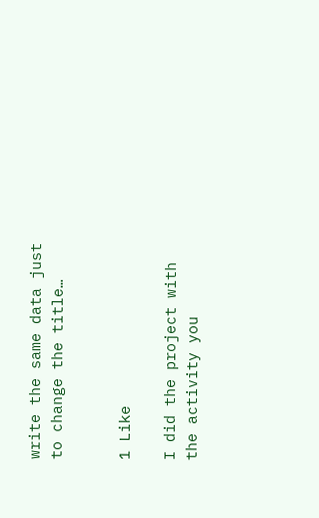write the same data just to change the title…


1 Like

I did the project with the activity you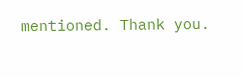mentioned. Thank you.